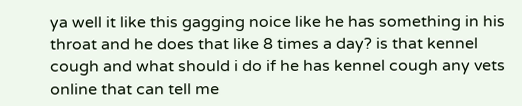ya well it like this gagging noice like he has something in his throat and he does that like 8 times a day? is that kennel cough and what should i do if he has kennel cough any vets online that can tell me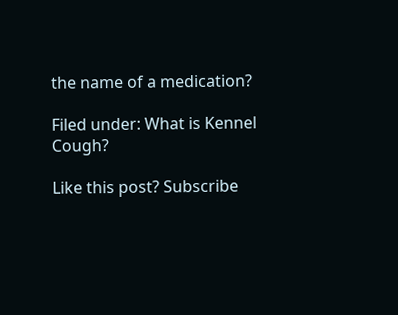the name of a medication?

Filed under: What is Kennel Cough?

Like this post? Subscribe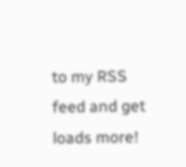to my RSS feed and get loads more!